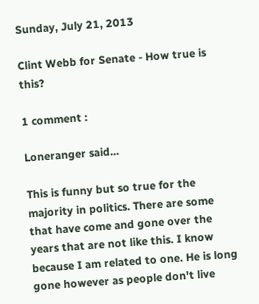Sunday, July 21, 2013

Clint Webb for Senate - How true is this?

1 comment :

Loneranger said...

This is funny but so true for the majority in politics. There are some that have come and gone over the years that are not like this. I know because I am related to one. He is long gone however as people don't live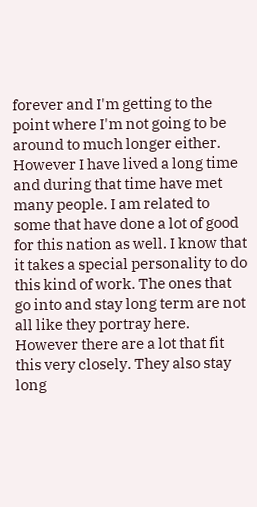forever and I'm getting to the point where I'm not going to be around to much longer either. However I have lived a long time and during that time have met many people. I am related to some that have done a lot of good for this nation as well. I know that it takes a special personality to do this kind of work. The ones that go into and stay long term are not all like they portray here. However there are a lot that fit this very closely. They also stay long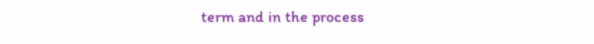term and in the process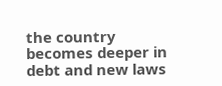the country becomes deeper in debt and new laws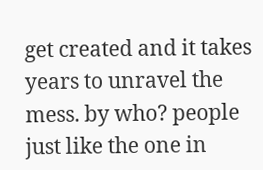get created and it takes years to unravel the mess. by who? people just like the one in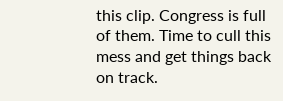this clip. Congress is full of them. Time to cull this mess and get things back on track.